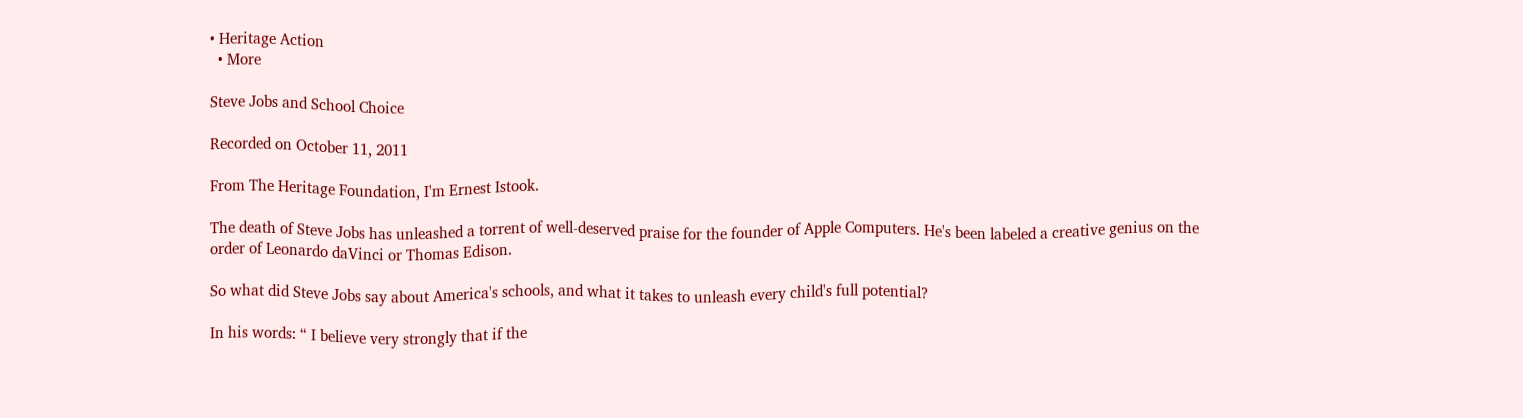• Heritage Action
  • More

Steve Jobs and School Choice

Recorded on October 11, 2011

From The Heritage Foundation, I'm Ernest Istook.

The death of Steve Jobs has unleashed a torrent of well-deserved praise for the founder of Apple Computers. He's been labeled a creative genius on the order of Leonardo daVinci or Thomas Edison.

So what did Steve Jobs say about America's schools, and what it takes to unleash every child's full potential?

In his words: “ I believe very strongly that if the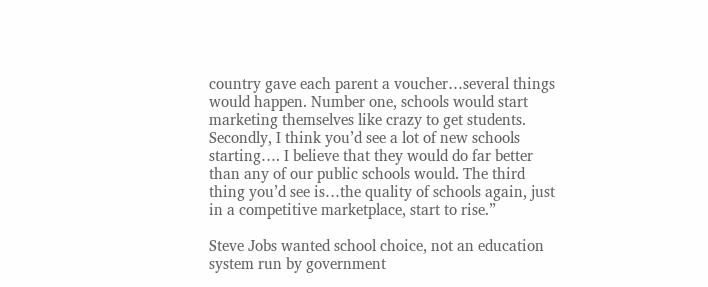country gave each parent a voucher…several things would happen. Number one, schools would start marketing themselves like crazy to get students. Secondly, I think you’d see a lot of new schools starting…. I believe that they would do far better than any of our public schools would. The third thing you’d see is…the quality of schools again, just in a competitive marketplace, start to rise.”

Steve Jobs wanted school choice, not an education system run by government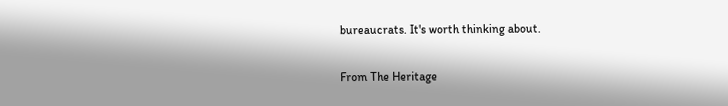bureaucrats. It's worth thinking about.

From The Heritage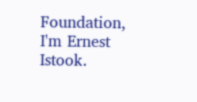Foundation, I'm Ernest Istook.